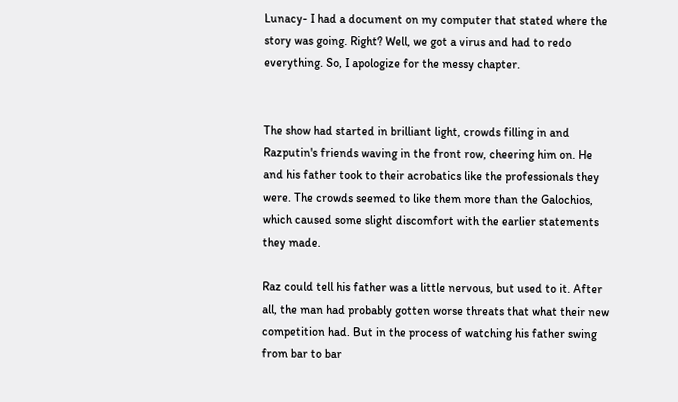Lunacy- I had a document on my computer that stated where the story was going. Right? Well, we got a virus and had to redo everything. So, I apologize for the messy chapter.


The show had started in brilliant light, crowds filling in and Razputin's friends waving in the front row, cheering him on. He and his father took to their acrobatics like the professionals they were. The crowds seemed to like them more than the Galochios, which caused some slight discomfort with the earlier statements they made.

Raz could tell his father was a little nervous, but used to it. After all, the man had probably gotten worse threats that what their new competition had. But in the process of watching his father swing from bar to bar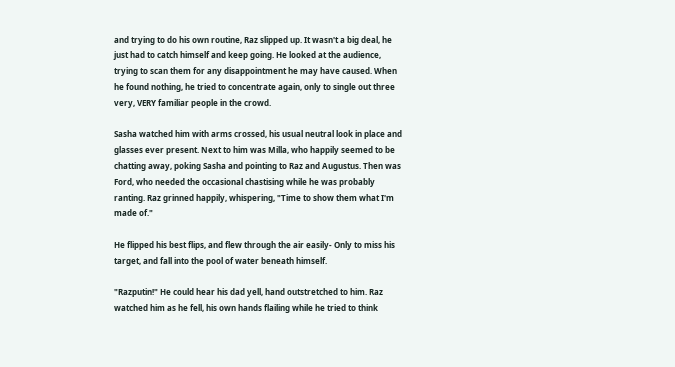and trying to do his own routine, Raz slipped up. It wasn't a big deal, he just had to catch himself and keep going. He looked at the audience, trying to scan them for any disappointment he may have caused. When he found nothing, he tried to concentrate again, only to single out three very, VERY familiar people in the crowd.

Sasha watched him with arms crossed, his usual neutral look in place and glasses ever present. Next to him was Milla, who happily seemed to be chatting away, poking Sasha and pointing to Raz and Augustus. Then was Ford, who needed the occasional chastising while he was probably ranting. Raz grinned happily, whispering, "Time to show them what I'm made of."

He flipped his best flips, and flew through the air easily- Only to miss his target, and fall into the pool of water beneath himself.

"Razputin!" He could hear his dad yell, hand outstretched to him. Raz watched him as he fell, his own hands flailing while he tried to think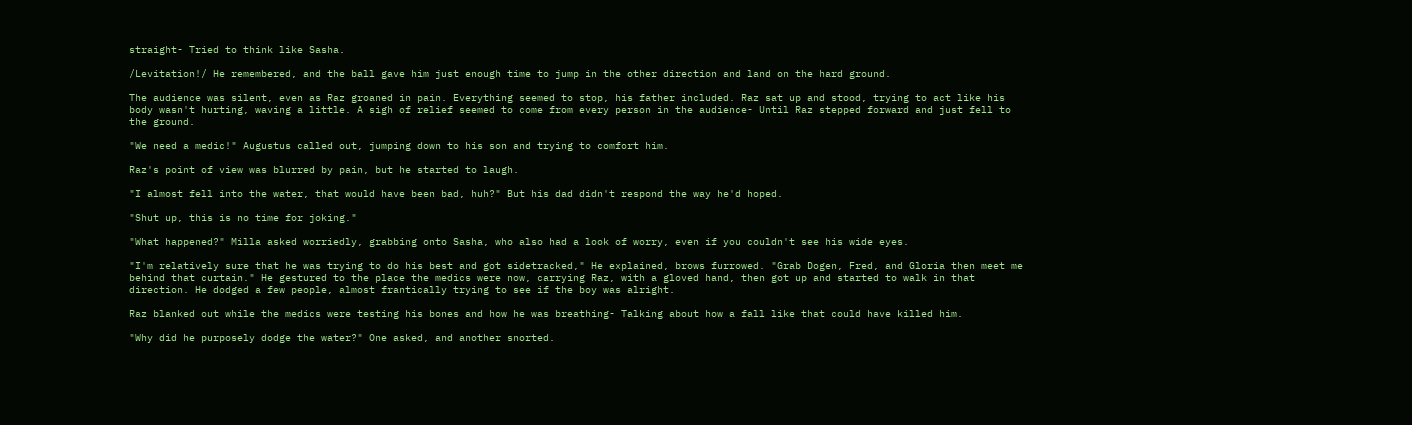straight- Tried to think like Sasha.

/Levitation!/ He remembered, and the ball gave him just enough time to jump in the other direction and land on the hard ground.

The audience was silent, even as Raz groaned in pain. Everything seemed to stop, his father included. Raz sat up and stood, trying to act like his body wasn't hurting, waving a little. A sigh of relief seemed to come from every person in the audience- Until Raz stepped forward and just fell to the ground.

"We need a medic!" Augustus called out, jumping down to his son and trying to comfort him.

Raz's point of view was blurred by pain, but he started to laugh.

"I almost fell into the water, that would have been bad, huh?" But his dad didn't respond the way he'd hoped.

"Shut up, this is no time for joking."

"What happened?" Milla asked worriedly, grabbing onto Sasha, who also had a look of worry, even if you couldn't see his wide eyes.

"I'm relatively sure that he was trying to do his best and got sidetracked," He explained, brows furrowed. "Grab Dogen, Fred, and Gloria then meet me behind that curtain." He gestured to the place the medics were now, carrying Raz, with a gloved hand, then got up and started to walk in that direction. He dodged a few people, almost frantically trying to see if the boy was alright.

Raz blanked out while the medics were testing his bones and how he was breathing- Talking about how a fall like that could have killed him.

"Why did he purposely dodge the water?" One asked, and another snorted.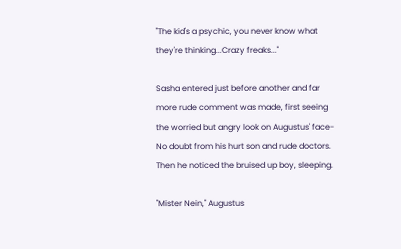"The kid's a psychic, you never know what they're thinking...Crazy freaks..."

Sasha entered just before another and far more rude comment was made, first seeing the worried but angry look on Augustus' face- No doubt from his hurt son and rude doctors. Then he noticed the bruised up boy, sleeping.

"Mister Nein," Augustus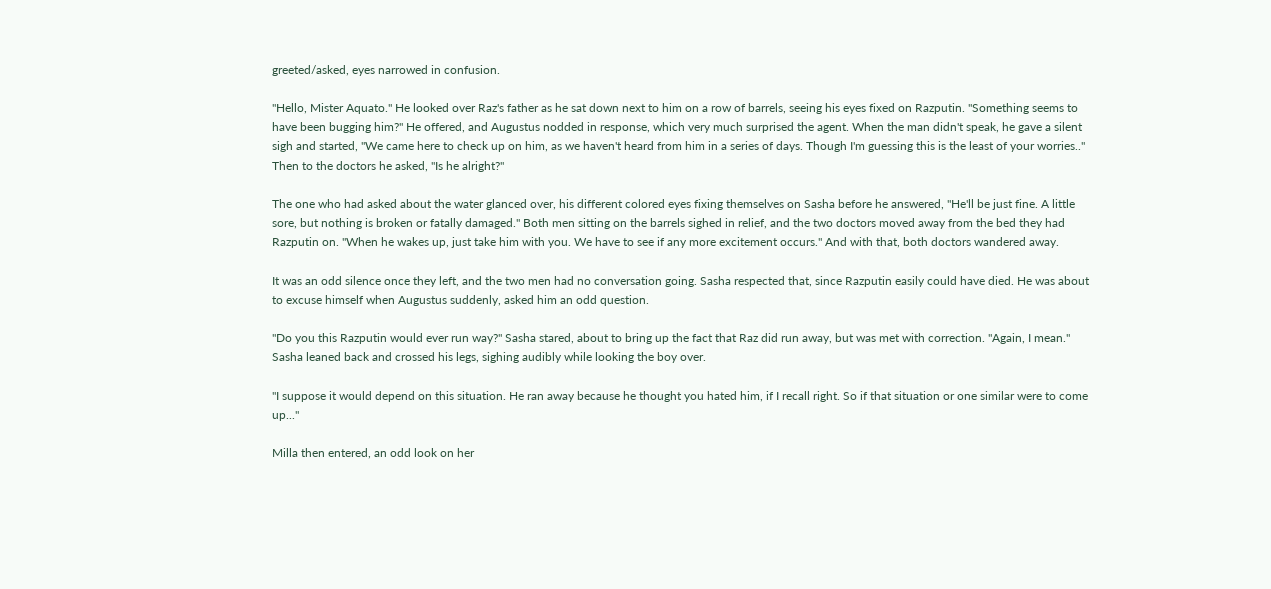greeted/asked, eyes narrowed in confusion.

"Hello, Mister Aquato." He looked over Raz's father as he sat down next to him on a row of barrels, seeing his eyes fixed on Razputin. "Something seems to have been bugging him?" He offered, and Augustus nodded in response, which very much surprised the agent. When the man didn't speak, he gave a silent sigh and started, "We came here to check up on him, as we haven't heard from him in a series of days. Though I'm guessing this is the least of your worries.." Then to the doctors he asked, "Is he alright?"

The one who had asked about the water glanced over, his different colored eyes fixing themselves on Sasha before he answered, "He'll be just fine. A little sore, but nothing is broken or fatally damaged." Both men sitting on the barrels sighed in relief, and the two doctors moved away from the bed they had Razputin on. "When he wakes up, just take him with you. We have to see if any more excitement occurs." And with that, both doctors wandered away.

It was an odd silence once they left, and the two men had no conversation going. Sasha respected that, since Razputin easily could have died. He was about to excuse himself when Augustus suddenly, asked him an odd question.

"Do you this Razputin would ever run way?" Sasha stared, about to bring up the fact that Raz did run away, but was met with correction. "Again, I mean." Sasha leaned back and crossed his legs, sighing audibly while looking the boy over.

"I suppose it would depend on this situation. He ran away because he thought you hated him, if I recall right. So if that situation or one similar were to come up..."

Milla then entered, an odd look on her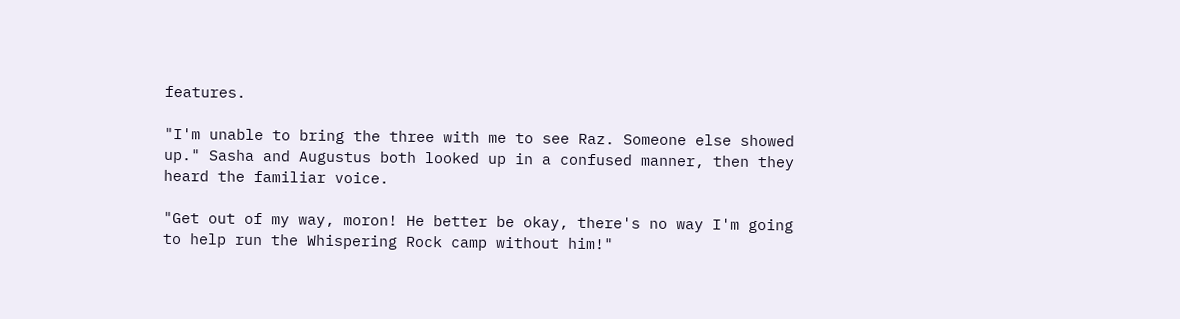features.

"I'm unable to bring the three with me to see Raz. Someone else showed up." Sasha and Augustus both looked up in a confused manner, then they heard the familiar voice.

"Get out of my way, moron! He better be okay, there's no way I'm going to help run the Whispering Rock camp without him!"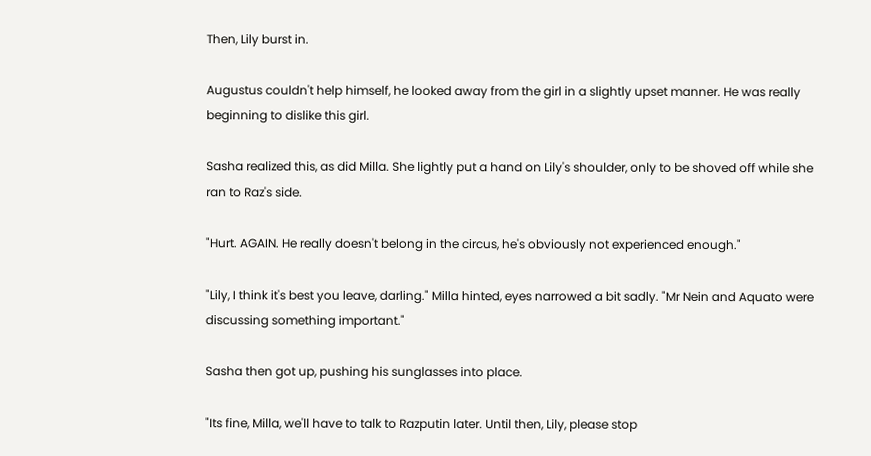Then, Lily burst in.

Augustus couldn't help himself, he looked away from the girl in a slightly upset manner. He was really beginning to dislike this girl.

Sasha realized this, as did Milla. She lightly put a hand on Lily's shoulder, only to be shoved off while she ran to Raz's side.

"Hurt. AGAIN. He really doesn't belong in the circus, he's obviously not experienced enough."

"Lily, I think it's best you leave, darling." Milla hinted, eyes narrowed a bit sadly. "Mr Nein and Aquato were discussing something important."

Sasha then got up, pushing his sunglasses into place.

"Its fine, Milla, we'll have to talk to Razputin later. Until then, Lily, please stop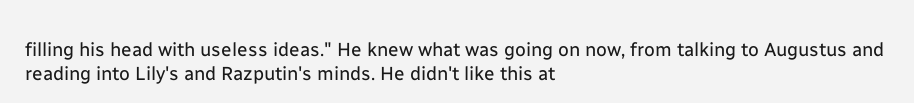filling his head with useless ideas." He knew what was going on now, from talking to Augustus and reading into Lily's and Razputin's minds. He didn't like this at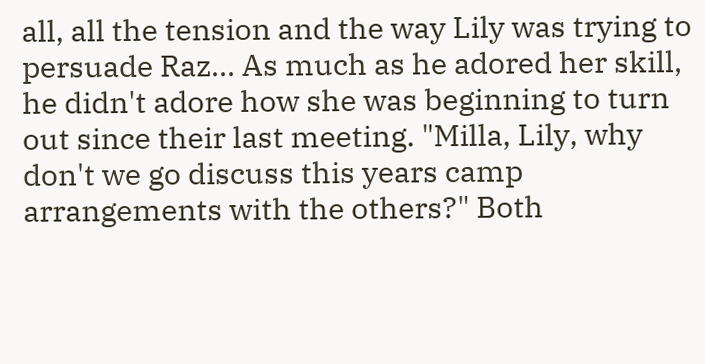all, all the tension and the way Lily was trying to persuade Raz... As much as he adored her skill, he didn't adore how she was beginning to turn out since their last meeting. "Milla, Lily, why don't we go discuss this years camp arrangements with the others?" Both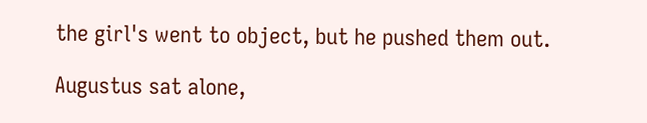the girl's went to object, but he pushed them out.

Augustus sat alone,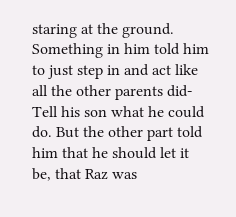staring at the ground. Something in him told him to just step in and act like all the other parents did- Tell his son what he could do. But the other part told him that he should let it be, that Raz was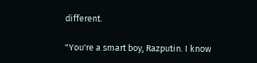different.

"You're a smart boy, Razputin. I know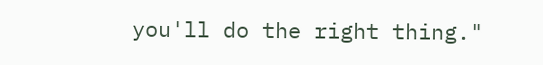you'll do the right thing."